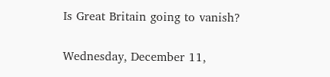Is Great Britain going to vanish?

Wednesday, December 11,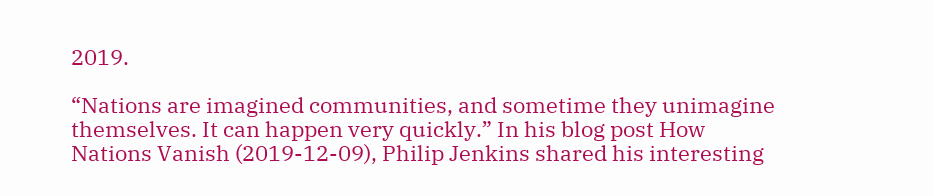2019.

“Nations are imagined communities, and sometime they unimagine themselves. It can happen very quickly.” In his blog post How Nations Vanish (2019-12-09), Philip Jenkins shared his interesting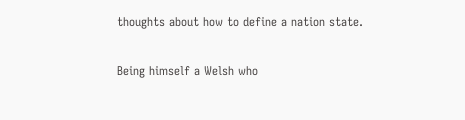thoughts about how to define a nation state.

Being himself a Welsh who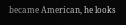became American, he looks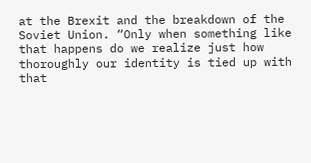at the Brexit and the breakdown of the Soviet Union. “Only when something like that happens do we realize just how thoroughly our identity is tied up with that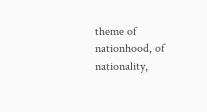theme of nationhood, of nationality,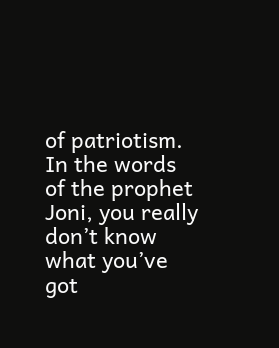of patriotism. In the words of the prophet Joni, you really don’t know what you’ve got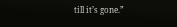till it’s gone.”